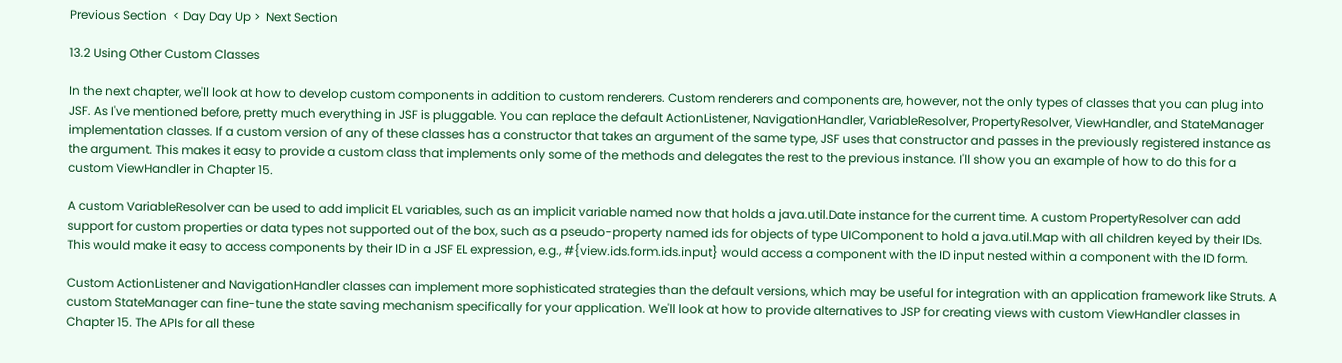Previous Section  < Day Day Up >  Next Section

13.2 Using Other Custom Classes

In the next chapter, we'll look at how to develop custom components in addition to custom renderers. Custom renderers and components are, however, not the only types of classes that you can plug into JSF. As I've mentioned before, pretty much everything in JSF is pluggable. You can replace the default ActionListener, NavigationHandler, VariableResolver, PropertyResolver, ViewHandler, and StateManager implementation classes. If a custom version of any of these classes has a constructor that takes an argument of the same type, JSF uses that constructor and passes in the previously registered instance as the argument. This makes it easy to provide a custom class that implements only some of the methods and delegates the rest to the previous instance. I'll show you an example of how to do this for a custom ViewHandler in Chapter 15.

A custom VariableResolver can be used to add implicit EL variables, such as an implicit variable named now that holds a java.util.Date instance for the current time. A custom PropertyResolver can add support for custom properties or data types not supported out of the box, such as a pseudo-property named ids for objects of type UIComponent to hold a java.util.Map with all children keyed by their IDs. This would make it easy to access components by their ID in a JSF EL expression, e.g., #{view.ids.form.ids.input} would access a component with the ID input nested within a component with the ID form.

Custom ActionListener and NavigationHandler classes can implement more sophisticated strategies than the default versions, which may be useful for integration with an application framework like Struts. A custom StateManager can fine-tune the state saving mechanism specifically for your application. We'll look at how to provide alternatives to JSP for creating views with custom ViewHandler classes in Chapter 15. The APIs for all these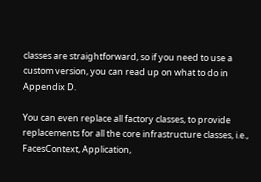classes are straightforward, so if you need to use a custom version, you can read up on what to do in Appendix D.

You can even replace all factory classes, to provide replacements for all the core infrastructure classes, i.e., FacesContext, Application,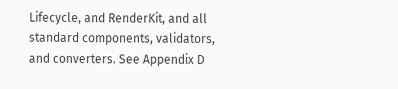Lifecycle, and RenderKit, and all standard components, validators, and converters. See Appendix D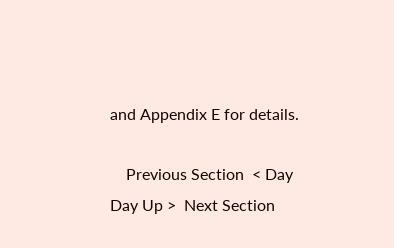and Appendix E for details.

    Previous Section  < Day Day Up >  Next Section